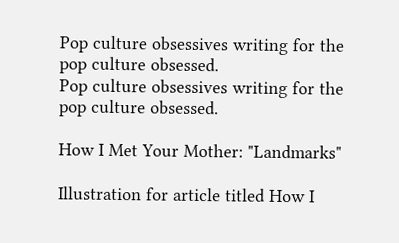Pop culture obsessives writing for the pop culture obsessed.
Pop culture obsessives writing for the pop culture obsessed.

How I Met Your Mother: "Landmarks"

Illustration for article titled How I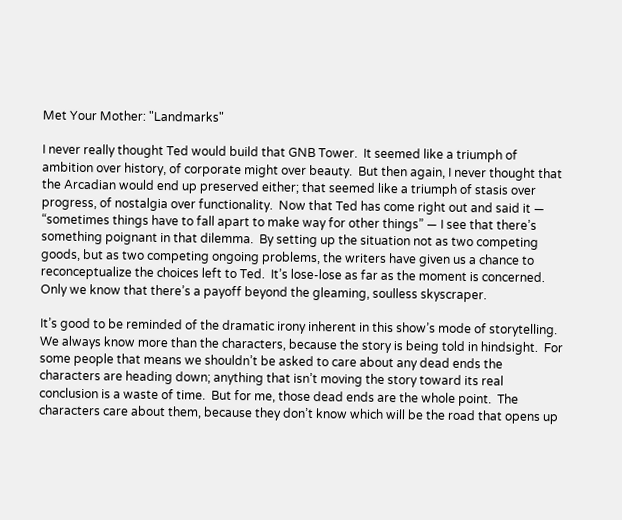Met Your Mother: "Landmarks"

I never really thought Ted would build that GNB Tower.  It seemed like a triumph of ambition over history, of corporate might over beauty.  But then again, I never thought that the Arcadian would end up preserved either; that seemed like a triumph of stasis over progress, of nostalgia over functionality.  Now that Ted has come right out and said it — “sometimes things have to fall apart to make way for other things” — I see that there’s something poignant in that dilemma.  By setting up the situation not as two competing goods, but as two competing ongoing problems, the writers have given us a chance to reconceptualize the choices left to Ted.  It’s lose-lose as far as the moment is concerned.  Only we know that there’s a payoff beyond the gleaming, soulless skyscraper.

It’s good to be reminded of the dramatic irony inherent in this show’s mode of storytelling.  We always know more than the characters, because the story is being told in hindsight.  For some people that means we shouldn’t be asked to care about any dead ends the characters are heading down; anything that isn’t moving the story toward its real conclusion is a waste of time.  But for me, those dead ends are the whole point.  The characters care about them, because they don’t know which will be the road that opens up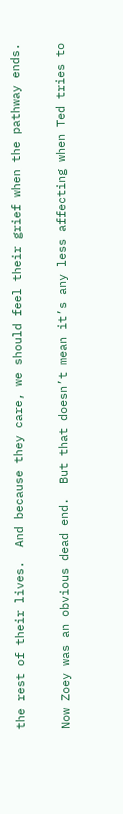the rest of their lives.  And because they care, we should feel their grief when the pathway ends.

Now Zoey was an obvious dead end.  But that doesn’t mean it’s any less affecting when Ted tries to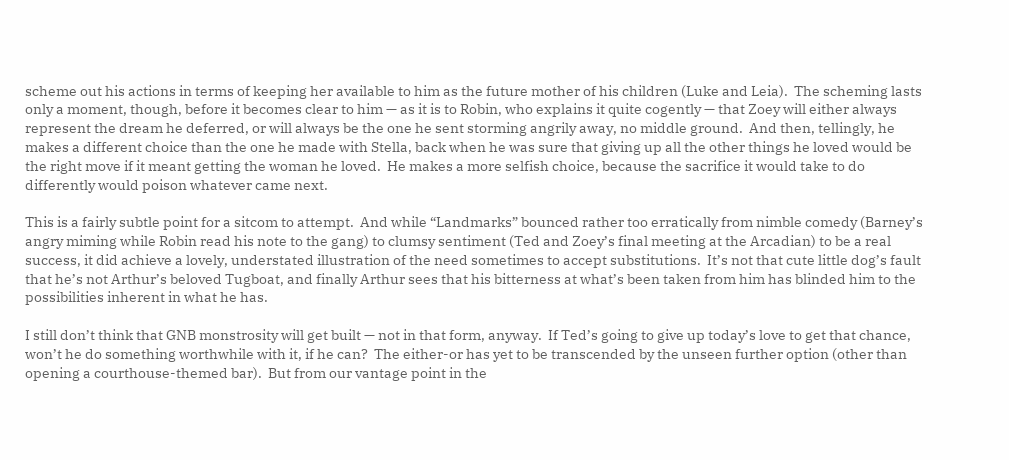scheme out his actions in terms of keeping her available to him as the future mother of his children (Luke and Leia).  The scheming lasts only a moment, though, before it becomes clear to him — as it is to Robin, who explains it quite cogently — that Zoey will either always represent the dream he deferred, or will always be the one he sent storming angrily away, no middle ground.  And then, tellingly, he makes a different choice than the one he made with Stella, back when he was sure that giving up all the other things he loved would be the right move if it meant getting the woman he loved.  He makes a more selfish choice, because the sacrifice it would take to do differently would poison whatever came next.

This is a fairly subtle point for a sitcom to attempt.  And while “Landmarks” bounced rather too erratically from nimble comedy (Barney’s angry miming while Robin read his note to the gang) to clumsy sentiment (Ted and Zoey’s final meeting at the Arcadian) to be a real success, it did achieve a lovely, understated illustration of the need sometimes to accept substitutions.  It’s not that cute little dog’s fault that he’s not Arthur’s beloved Tugboat, and finally Arthur sees that his bitterness at what’s been taken from him has blinded him to the possibilities inherent in what he has.

I still don’t think that GNB monstrosity will get built — not in that form, anyway.  If Ted’s going to give up today’s love to get that chance, won’t he do something worthwhile with it, if he can?  The either-or has yet to be transcended by the unseen further option (other than opening a courthouse-themed bar).  But from our vantage point in the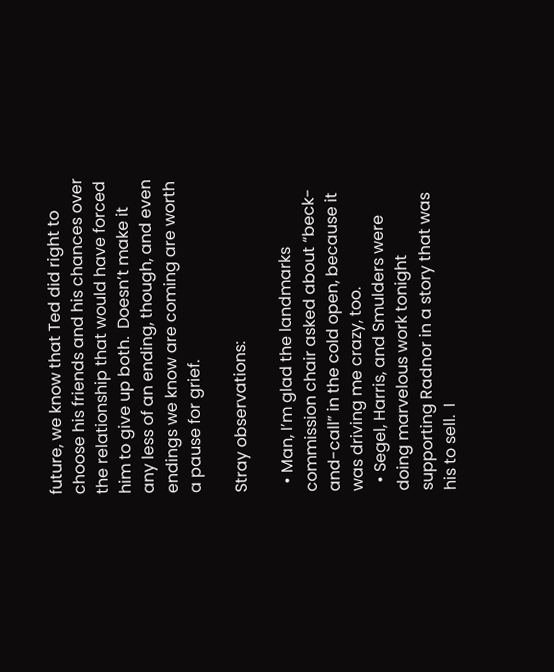future, we know that Ted did right to choose his friends and his chances over the relationship that would have forced him to give up both.  Doesn’t make it any less of an ending, though, and even endings we know are coming are worth a pause for grief.

Stray observations:

  • Man, I’m glad the landmarks commission chair asked about “beck-and-call” in the cold open, because it was driving me crazy, too.
  • Segel, Harris, and Smulders were doing marvelous work tonight supporting Radnor in a story that was his to sell.  I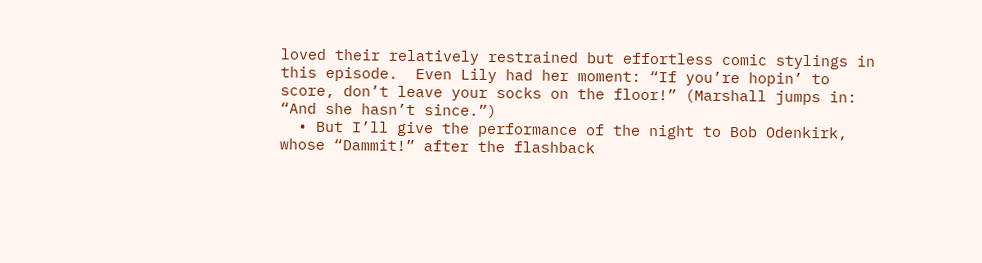loved their relatively restrained but effortless comic stylings in this episode.  Even Lily had her moment: “If you’re hopin’ to score, don’t leave your socks on the floor!” (Marshall jumps in: “And she hasn’t since.”)
  • But I’ll give the performance of the night to Bob Odenkirk, whose “Dammit!” after the flashback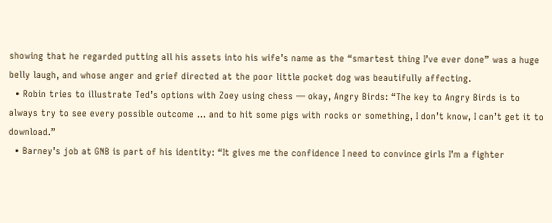showing that he regarded putting all his assets into his wife’s name as the “smartest thing I’ve ever done” was a huge belly laugh, and whose anger and grief directed at the poor little pocket dog was beautifully affecting.
  • Robin tries to illustrate Ted’s options with Zoey using chess — okay, Angry Birds: “The key to Angry Birds is to always try to see every possible outcome … and to hit some pigs with rocks or something, I don’t know, I can’t get it to download.”
  • Barney’s job at GNB is part of his identity: “It gives me the confidence I need to convince girls I’m a fighter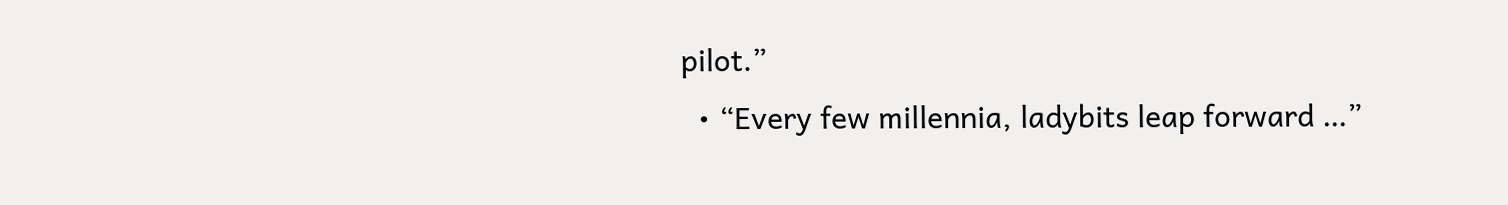pilot.”
  • “Every few millennia, ladybits leap forward …”